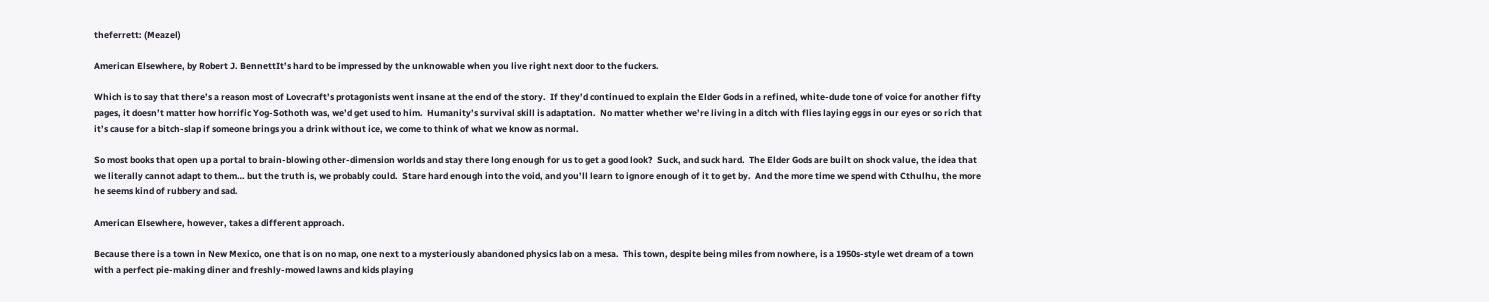theferrett: (Meazel)

American Elsewhere, by Robert J. BennettIt’s hard to be impressed by the unknowable when you live right next door to the fuckers.

Which is to say that there’s a reason most of Lovecraft’s protagonists went insane at the end of the story.  If they’d continued to explain the Elder Gods in a refined, white-dude tone of voice for another fifty pages, it doesn’t matter how horrific Yog-Sothoth was, we’d get used to him.  Humanity’s survival skill is adaptation.  No matter whether we’re living in a ditch with flies laying eggs in our eyes or so rich that it’s cause for a bitch-slap if someone brings you a drink without ice, we come to think of what we know as normal.

So most books that open up a portal to brain-blowing other-dimension worlds and stay there long enough for us to get a good look?  Suck, and suck hard.  The Elder Gods are built on shock value, the idea that we literally cannot adapt to them… but the truth is, we probably could.  Stare hard enough into the void, and you’ll learn to ignore enough of it to get by.  And the more time we spend with Cthulhu, the more he seems kind of rubbery and sad.

American Elsewhere, however, takes a different approach.

Because there is a town in New Mexico, one that is on no map, one next to a mysteriously abandoned physics lab on a mesa.  This town, despite being miles from nowhere, is a 1950s-style wet dream of a town with a perfect pie-making diner and freshly-mowed lawns and kids playing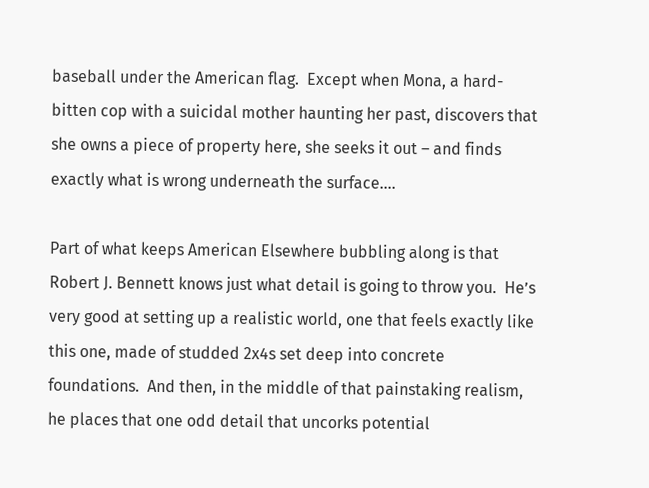baseball under the American flag.  Except when Mona, a hard-bitten cop with a suicidal mother haunting her past, discovers that she owns a piece of property here, she seeks it out – and finds exactly what is wrong underneath the surface….

Part of what keeps American Elsewhere bubbling along is that Robert J. Bennett knows just what detail is going to throw you.  He’s very good at setting up a realistic world, one that feels exactly like this one, made of studded 2x4s set deep into concrete foundations.  And then, in the middle of that painstaking realism, he places that one odd detail that uncorks potential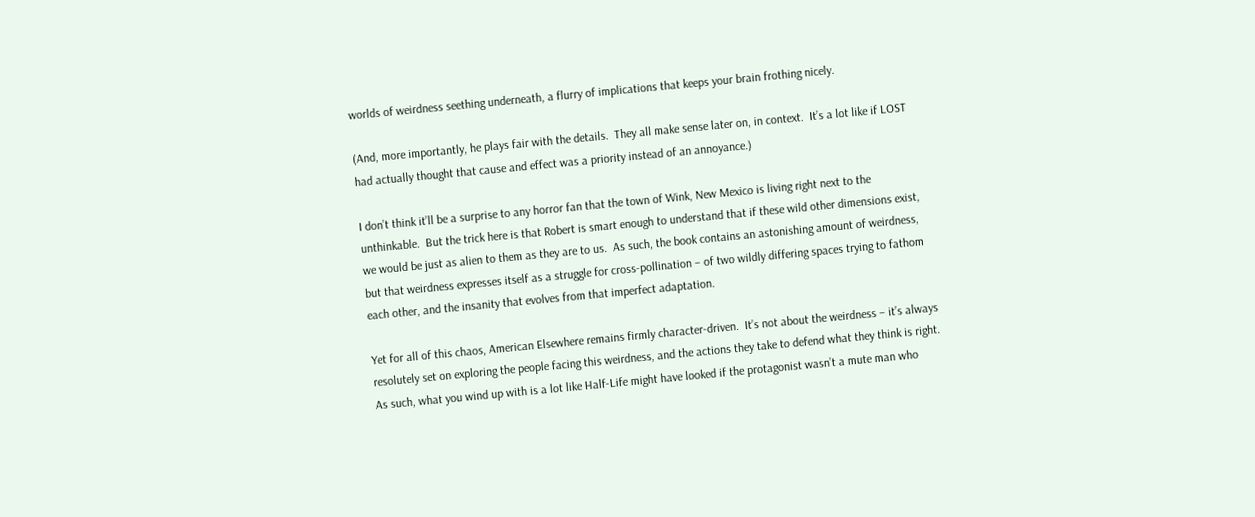worlds of weirdness seething underneath, a flurry of implications that keeps your brain frothing nicely.

(And, more importantly, he plays fair with the details.  They all make sense later on, in context.  It’s a lot like if LOST had actually thought that cause and effect was a priority instead of an annoyance.)

I don’t think it’ll be a surprise to any horror fan that the town of Wink, New Mexico is living right next to the unthinkable.  But the trick here is that Robert is smart enough to understand that if these wild other dimensions exist, we would be just as alien to them as they are to us.  As such, the book contains an astonishing amount of weirdness, but that weirdness expresses itself as a struggle for cross-pollination – of two wildly differing spaces trying to fathom each other, and the insanity that evolves from that imperfect adaptation.

Yet for all of this chaos, American Elsewhere remains firmly character-driven.  It’s not about the weirdness – it’s always resolutely set on exploring the people facing this weirdness, and the actions they take to defend what they think is right.  As such, what you wind up with is a lot like Half-Life might have looked if the protagonist wasn’t a mute man who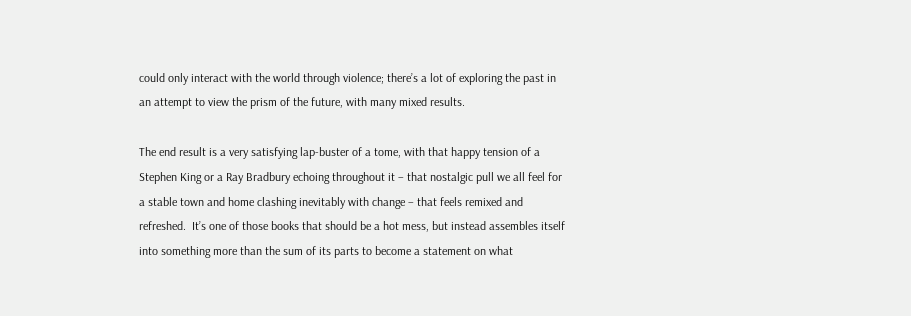could only interact with the world through violence; there’s a lot of exploring the past in an attempt to view the prism of the future, with many mixed results.

The end result is a very satisfying lap-buster of a tome, with that happy tension of a Stephen King or a Ray Bradbury echoing throughout it – that nostalgic pull we all feel for a stable town and home clashing inevitably with change – that feels remixed and refreshed.  It’s one of those books that should be a hot mess, but instead assembles itself into something more than the sum of its parts to become a statement on what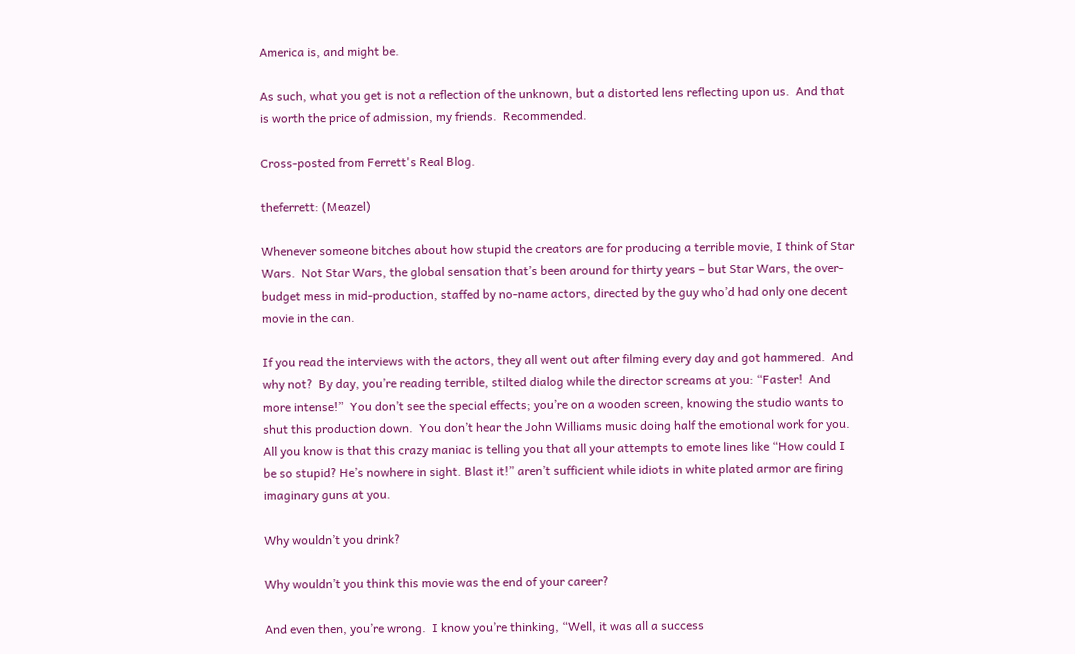America is, and might be.

As such, what you get is not a reflection of the unknown, but a distorted lens reflecting upon us.  And that is worth the price of admission, my friends.  Recommended.

Cross-posted from Ferrett's Real Blog.

theferrett: (Meazel)

Whenever someone bitches about how stupid the creators are for producing a terrible movie, I think of Star Wars.  Not Star Wars, the global sensation that’s been around for thirty years – but Star Wars, the over-budget mess in mid-production, staffed by no-name actors, directed by the guy who’d had only one decent movie in the can.

If you read the interviews with the actors, they all went out after filming every day and got hammered.  And why not?  By day, you’re reading terrible, stilted dialog while the director screams at you: “Faster!  And more intense!”  You don’t see the special effects; you’re on a wooden screen, knowing the studio wants to shut this production down.  You don’t hear the John Williams music doing half the emotional work for you.  All you know is that this crazy maniac is telling you that all your attempts to emote lines like “How could I be so stupid? He’s nowhere in sight. Blast it!” aren’t sufficient while idiots in white plated armor are firing imaginary guns at you.

Why wouldn’t you drink?

Why wouldn’t you think this movie was the end of your career?

And even then, you’re wrong.  I know you’re thinking, “Well, it was all a success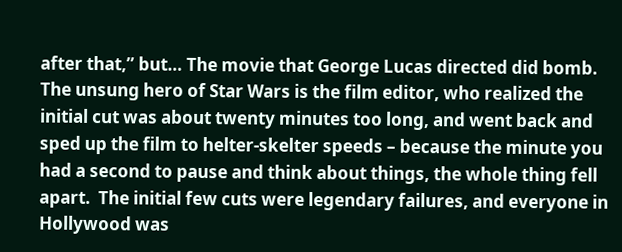after that,” but… The movie that George Lucas directed did bomb.  The unsung hero of Star Wars is the film editor, who realized the initial cut was about twenty minutes too long, and went back and sped up the film to helter-skelter speeds – because the minute you had a second to pause and think about things, the whole thing fell apart.  The initial few cuts were legendary failures, and everyone in Hollywood was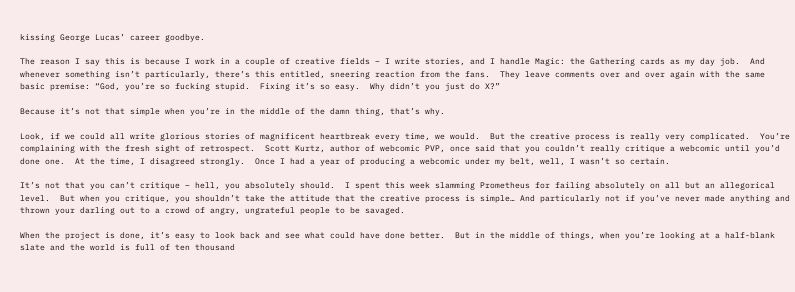kissing George Lucas’ career goodbye.

The reason I say this is because I work in a couple of creative fields – I write stories, and I handle Magic: the Gathering cards as my day job.  And whenever something isn’t particularly, there’s this entitled, sneering reaction from the fans.  They leave comments over and over again with the same basic premise: “God, you’re so fucking stupid.  Fixing it’s so easy.  Why didn’t you just do X?”

Because it’s not that simple when you’re in the middle of the damn thing, that’s why.

Look, if we could all write glorious stories of magnificent heartbreak every time, we would.  But the creative process is really very complicated.  You’re complaining with the fresh sight of retrospect.  Scott Kurtz, author of webcomic PVP, once said that you couldn’t really critique a webcomic until you’d done one.  At the time, I disagreed strongly.  Once I had a year of producing a webcomic under my belt, well, I wasn’t so certain.

It’s not that you can’t critique – hell, you absolutely should.  I spent this week slamming Prometheus for failing absolutely on all but an allegorical level.  But when you critique, you shouldn’t take the attitude that the creative process is simple… And particularly not if you’ve never made anything and thrown your darling out to a crowd of angry, ungrateful people to be savaged.

When the project is done, it’s easy to look back and see what could have done better.  But in the middle of things, when you’re looking at a half-blank slate and the world is full of ten thousand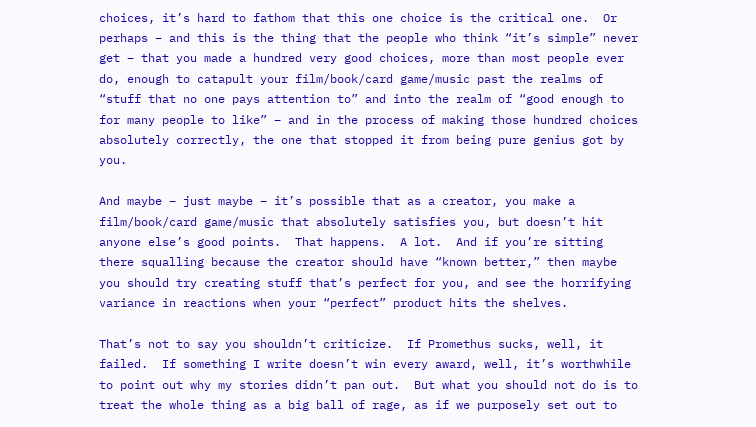choices, it’s hard to fathom that this one choice is the critical one.  Or perhaps – and this is the thing that the people who think “it’s simple” never get – that you made a hundred very good choices, more than most people ever do, enough to catapult your film/book/card game/music past the realms of “stuff that no one pays attention to” and into the realm of “good enough to for many people to like” – and in the process of making those hundred choices absolutely correctly, the one that stopped it from being pure genius got by you.

And maybe – just maybe – it’s possible that as a creator, you make a film/book/card game/music that absolutely satisfies you, but doesn’t hit anyone else’s good points.  That happens.  A lot.  And if you’re sitting there squalling because the creator should have “known better,” then maybe you should try creating stuff that’s perfect for you, and see the horrifying variance in reactions when your “perfect” product hits the shelves.

That’s not to say you shouldn’t criticize.  If Promethus sucks, well, it failed.  If something I write doesn’t win every award, well, it’s worthwhile to point out why my stories didn’t pan out.  But what you should not do is to treat the whole thing as a big ball of rage, as if we purposely set out to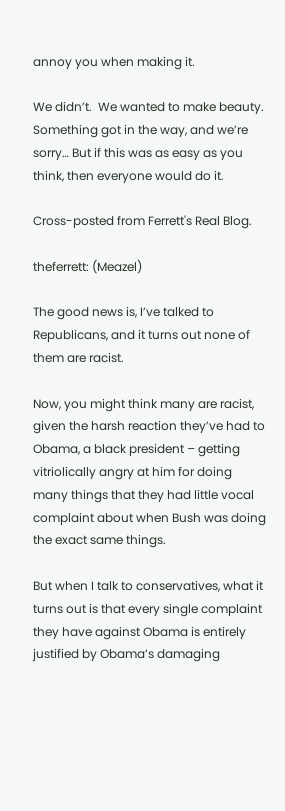annoy you when making it.

We didn’t.  We wanted to make beauty.  Something got in the way, and we’re sorry… But if this was as easy as you think, then everyone would do it.

Cross-posted from Ferrett's Real Blog.

theferrett: (Meazel)

The good news is, I’ve talked to Republicans, and it turns out none of them are racist.

Now, you might think many are racist, given the harsh reaction they’ve had to Obama, a black president – getting vitriolically angry at him for doing many things that they had little vocal complaint about when Bush was doing the exact same things.

But when I talk to conservatives, what it turns out is that every single complaint they have against Obama is entirely justified by Obama’s damaging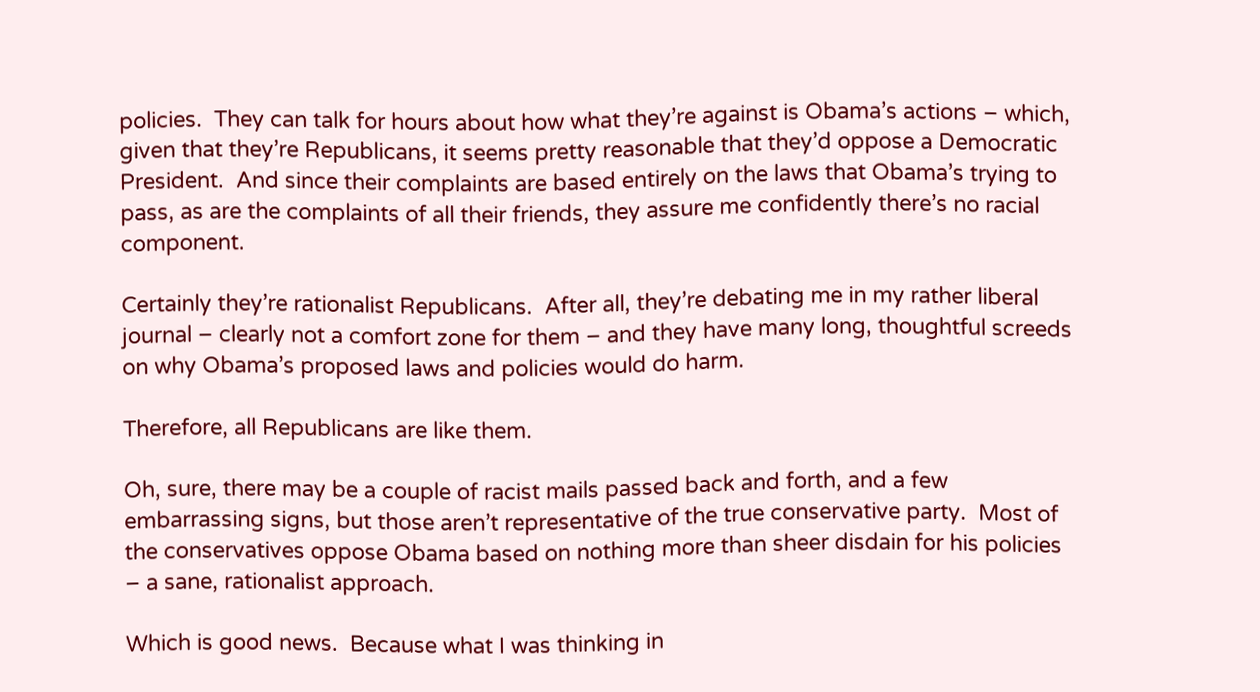policies.  They can talk for hours about how what they’re against is Obama’s actions – which, given that they’re Republicans, it seems pretty reasonable that they’d oppose a Democratic President.  And since their complaints are based entirely on the laws that Obama’s trying to pass, as are the complaints of all their friends, they assure me confidently there’s no racial component.

Certainly they’re rationalist Republicans.  After all, they’re debating me in my rather liberal journal – clearly not a comfort zone for them – and they have many long, thoughtful screeds on why Obama’s proposed laws and policies would do harm.

Therefore, all Republicans are like them.

Oh, sure, there may be a couple of racist mails passed back and forth, and a few embarrassing signs, but those aren’t representative of the true conservative party.  Most of the conservatives oppose Obama based on nothing more than sheer disdain for his policies – a sane, rationalist approach.

Which is good news.  Because what I was thinking in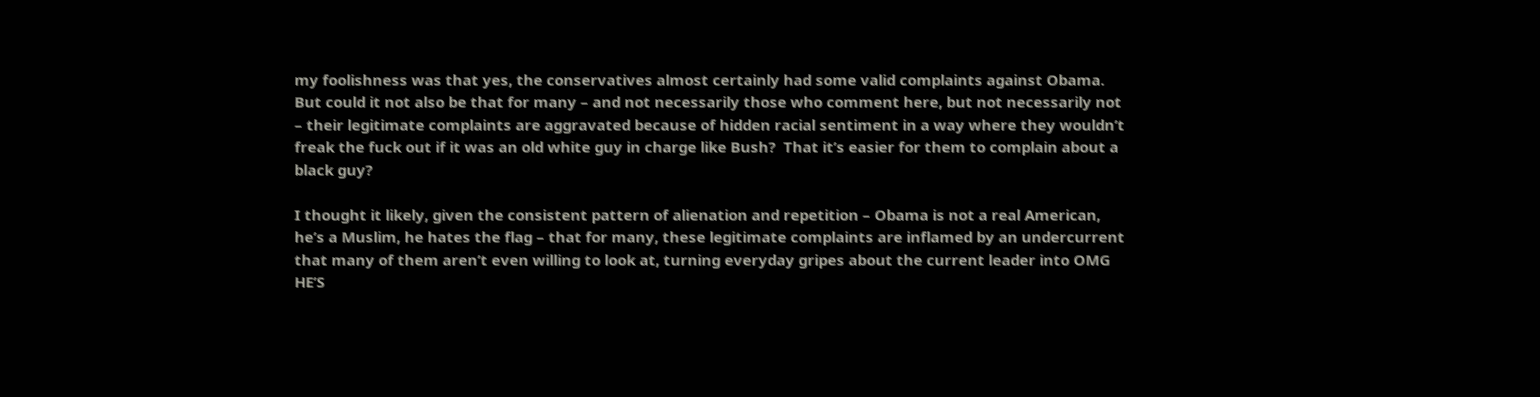my foolishness was that yes, the conservatives almost certainly had some valid complaints against Obama.  But could it not also be that for many – and not necessarily those who comment here, but not necessarily not – their legitimate complaints are aggravated because of hidden racial sentiment in a way where they wouldn’t freak the fuck out if it was an old white guy in charge like Bush?  That it’s easier for them to complain about a black guy?

I thought it likely, given the consistent pattern of alienation and repetition – Obama is not a real American, he’s a Muslim, he hates the flag – that for many, these legitimate complaints are inflamed by an undercurrent that many of them aren’t even willing to look at, turning everyday gripes about the current leader into OMG HE’S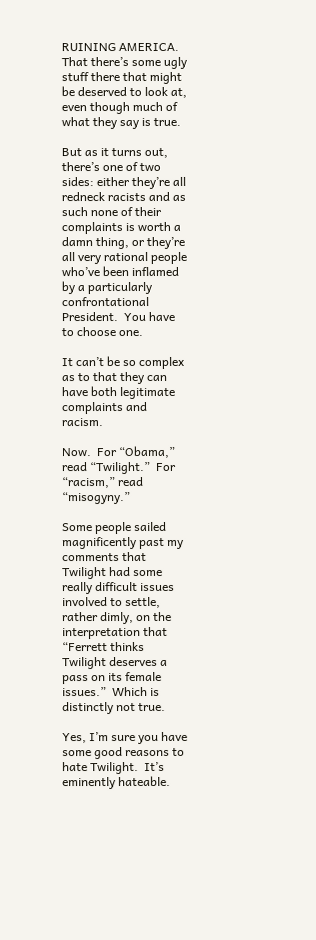RUINING AMERICA.  That there’s some ugly stuff there that might be deserved to look at, even though much of what they say is true.

But as it turns out, there’s one of two sides: either they’re all redneck racists and as such none of their complaints is worth a damn thing, or they’re all very rational people who’ve been inflamed by a particularly confrontational President.  You have to choose one.

It can’t be so complex as to that they can have both legitimate complaints and racism.

Now.  For “Obama,” read “Twilight.”  For “racism,” read “misogyny.”

Some people sailed magnificently past my comments that Twilight had some really difficult issues involved to settle, rather dimly, on the interpretation that “Ferrett thinks Twilight deserves a pass on its female issues.”  Which is distinctly not true.

Yes, I’m sure you have some good reasons to hate Twilight.  It’s eminently hateable.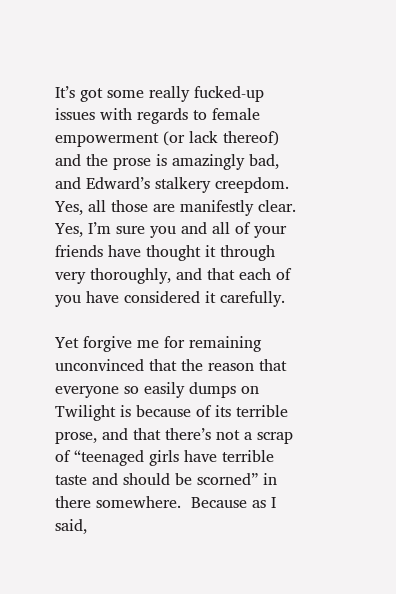It’s got some really fucked-up issues with regards to female empowerment (or lack thereof) and the prose is amazingly bad, and Edward’s stalkery creepdom.  Yes, all those are manifestly clear.  Yes, I’m sure you and all of your friends have thought it through very thoroughly, and that each of you have considered it carefully.

Yet forgive me for remaining unconvinced that the reason that everyone so easily dumps on Twilight is because of its terrible prose, and that there’s not a scrap of “teenaged girls have terrible taste and should be scorned” in there somewhere.  Because as I said,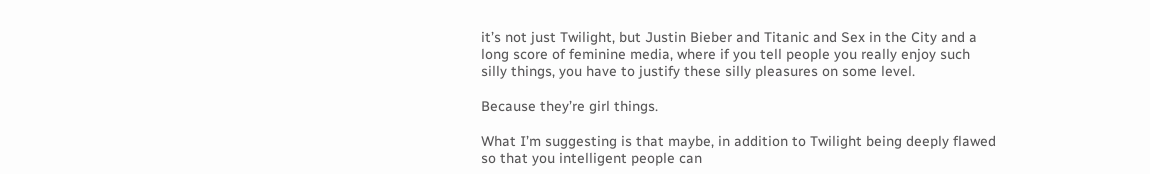it’s not just Twilight, but Justin Bieber and Titanic and Sex in the City and a long score of feminine media, where if you tell people you really enjoy such silly things, you have to justify these silly pleasures on some level.

Because they’re girl things.

What I’m suggesting is that maybe, in addition to Twilight being deeply flawed so that you intelligent people can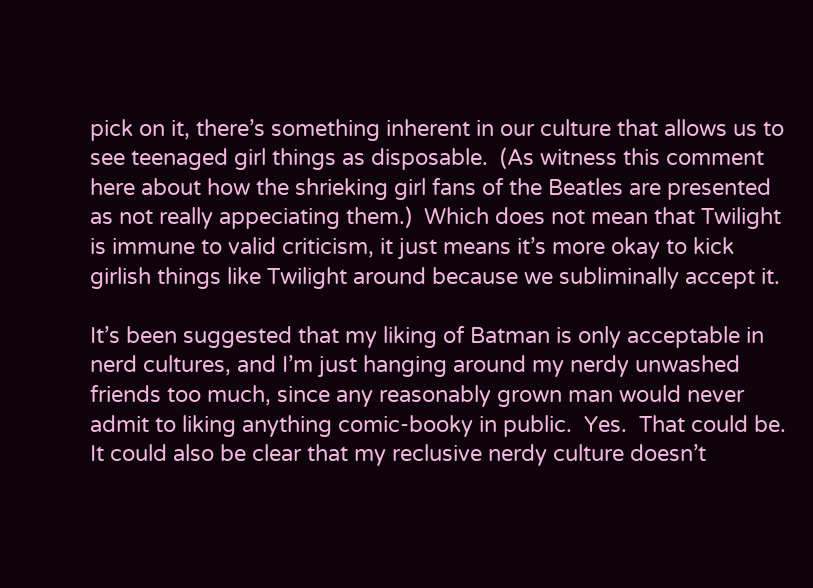pick on it, there’s something inherent in our culture that allows us to see teenaged girl things as disposable.  (As witness this comment here about how the shrieking girl fans of the Beatles are presented as not really appeciating them.)  Which does not mean that Twilight is immune to valid criticism, it just means it’s more okay to kick girlish things like Twilight around because we subliminally accept it.

It’s been suggested that my liking of Batman is only acceptable in nerd cultures, and I’m just hanging around my nerdy unwashed friends too much, since any reasonably grown man would never admit to liking anything comic-booky in public.  Yes.  That could be.  It could also be clear that my reclusive nerdy culture doesn’t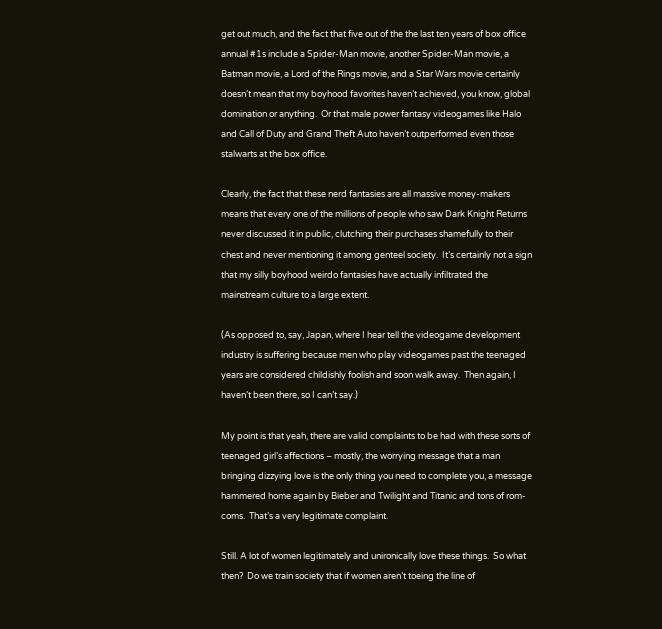get out much, and the fact that five out of the the last ten years of box office annual #1s include a Spider-Man movie, another Spider-Man movie, a Batman movie, a Lord of the Rings movie, and a Star Wars movie certainly doesn’t mean that my boyhood favorites haven’t achieved, you know, global domination or anything.  Or that male power fantasy videogames like Halo and Call of Duty and Grand Theft Auto haven’t outperformed even those stalwarts at the box office.

Clearly, the fact that these nerd fantasies are all massive money-makers means that every one of the millions of people who saw Dark Knight Returns never discussed it in public, clutching their purchases shamefully to their chest and never mentioning it among genteel society.  It’s certainly not a sign that my silly boyhood weirdo fantasies have actually infiltrated the mainstream culture to a large extent.

(As opposed to, say, Japan, where I hear tell the videogame development industry is suffering because men who play videogames past the teenaged years are considered childishly foolish and soon walk away.  Then again, I haven’t been there, so I can’t say.)

My point is that yeah, there are valid complaints to be had with these sorts of teenaged girl’s affections – mostly, the worrying message that a man bringing dizzying love is the only thing you need to complete you, a message hammered home again by Bieber and Twilight and Titanic and tons of rom-coms.  That’s a very legitimate complaint.

Still. A lot of women legitimately and unironically love these things.  So what then?  Do we train society that if women aren’t toeing the line of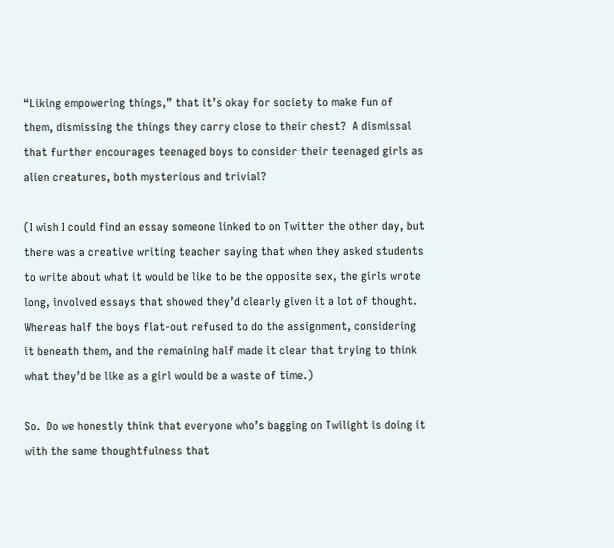“Liking empowering things,” that it’s okay for society to make fun of them, dismissing the things they carry close to their chest?  A dismissal that further encourages teenaged boys to consider their teenaged girls as alien creatures, both mysterious and trivial?

(I wish I could find an essay someone linked to on Twitter the other day, but there was a creative writing teacher saying that when they asked students to write about what it would be like to be the opposite sex, the girls wrote long, involved essays that showed they’d clearly given it a lot of thought.  Whereas half the boys flat-out refused to do the assignment, considering it beneath them, and the remaining half made it clear that trying to think what they’d be like as a girl would be a waste of time.)

So.  Do we honestly think that everyone who’s bagging on Twilight is doing it with the same thoughtfulness that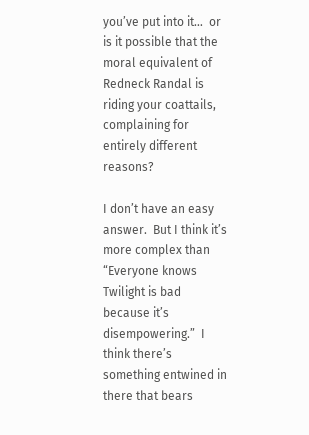you’ve put into it…  or is it possible that the moral equivalent of Redneck Randal is riding your coattails, complaining for entirely different reasons?

I don’t have an easy answer.  But I think it’s more complex than “Everyone knows Twilight is bad because it’s disempowering.”  I think there’s something entwined in there that bears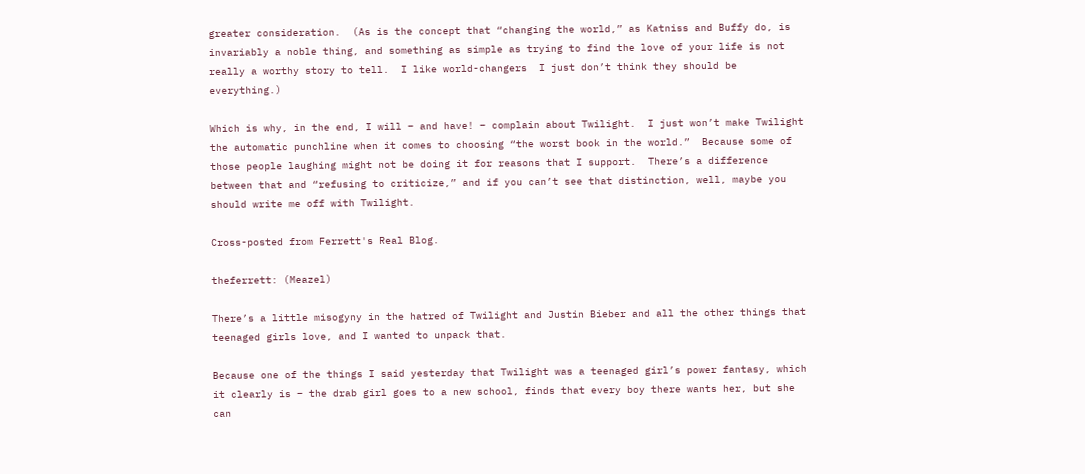greater consideration.  (As is the concept that “changing the world,” as Katniss and Buffy do, is invariably a noble thing, and something as simple as trying to find the love of your life is not really a worthy story to tell.  I like world-changers  I just don’t think they should be everything.)

Which is why, in the end, I will – and have! – complain about Twilight.  I just won’t make Twilight the automatic punchline when it comes to choosing “the worst book in the world.”  Because some of those people laughing might not be doing it for reasons that I support.  There’s a difference between that and “refusing to criticize,” and if you can’t see that distinction, well, maybe you should write me off with Twilight.

Cross-posted from Ferrett's Real Blog.

theferrett: (Meazel)

There’s a little misogyny in the hatred of Twilight and Justin Bieber and all the other things that teenaged girls love, and I wanted to unpack that.

Because one of the things I said yesterday that Twilight was a teenaged girl’s power fantasy, which it clearly is – the drab girl goes to a new school, finds that every boy there wants her, but she can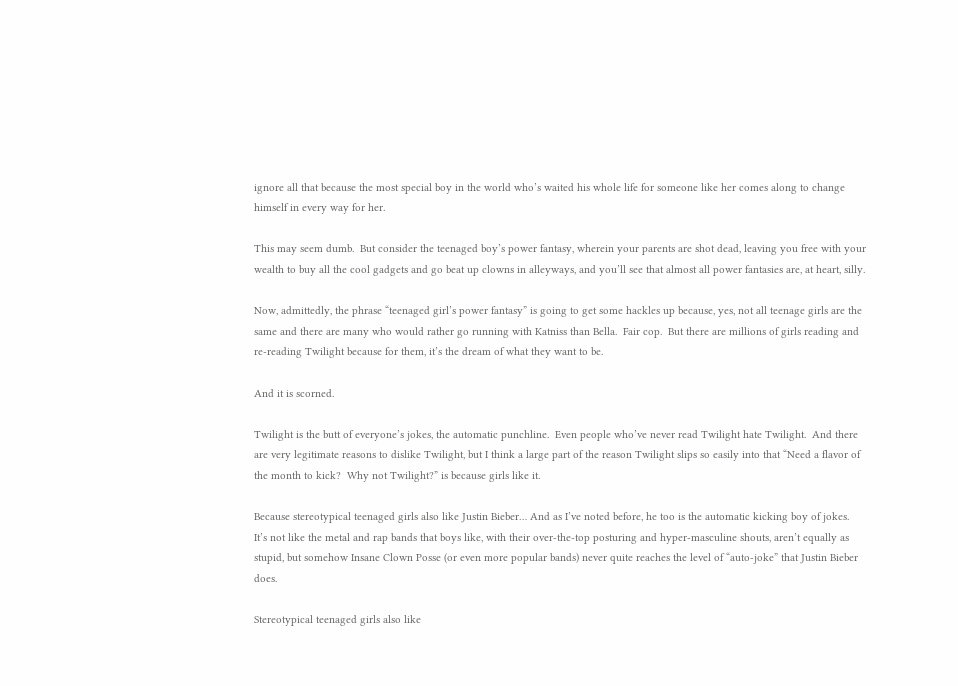ignore all that because the most special boy in the world who’s waited his whole life for someone like her comes along to change himself in every way for her.

This may seem dumb.  But consider the teenaged boy’s power fantasy, wherein your parents are shot dead, leaving you free with your wealth to buy all the cool gadgets and go beat up clowns in alleyways, and you’ll see that almost all power fantasies are, at heart, silly.

Now, admittedly, the phrase “teenaged girl’s power fantasy” is going to get some hackles up because, yes, not all teenage girls are the same and there are many who would rather go running with Katniss than Bella.  Fair cop.  But there are millions of girls reading and re-reading Twilight because for them, it’s the dream of what they want to be.

And it is scorned.

Twilight is the butt of everyone’s jokes, the automatic punchline.  Even people who’ve never read Twilight hate Twilight.  And there are very legitimate reasons to dislike Twilight, but I think a large part of the reason Twilight slips so easily into that “Need a flavor of the month to kick?  Why not Twilight?” is because girls like it.

Because stereotypical teenaged girls also like Justin Bieber… And as I’ve noted before, he too is the automatic kicking boy of jokes.  It’s not like the metal and rap bands that boys like, with their over-the-top posturing and hyper-masculine shouts, aren’t equally as stupid, but somehow Insane Clown Posse (or even more popular bands) never quite reaches the level of “auto-joke” that Justin Bieber does.

Stereotypical teenaged girls also like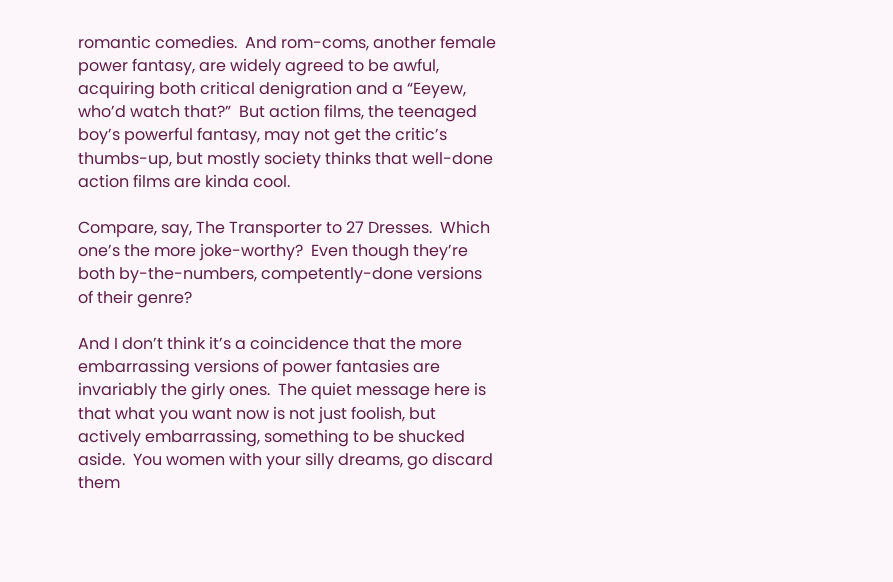romantic comedies.  And rom-coms, another female power fantasy, are widely agreed to be awful, acquiring both critical denigration and a “Eeyew, who’d watch that?”  But action films, the teenaged boy’s powerful fantasy, may not get the critic’s thumbs-up, but mostly society thinks that well-done action films are kinda cool.

Compare, say, The Transporter to 27 Dresses.  Which one’s the more joke-worthy?  Even though they’re both by-the-numbers, competently-done versions of their genre?

And I don’t think it’s a coincidence that the more embarrassing versions of power fantasies are invariably the girly ones.  The quiet message here is that what you want now is not just foolish, but actively embarrassing, something to be shucked aside.  You women with your silly dreams, go discard them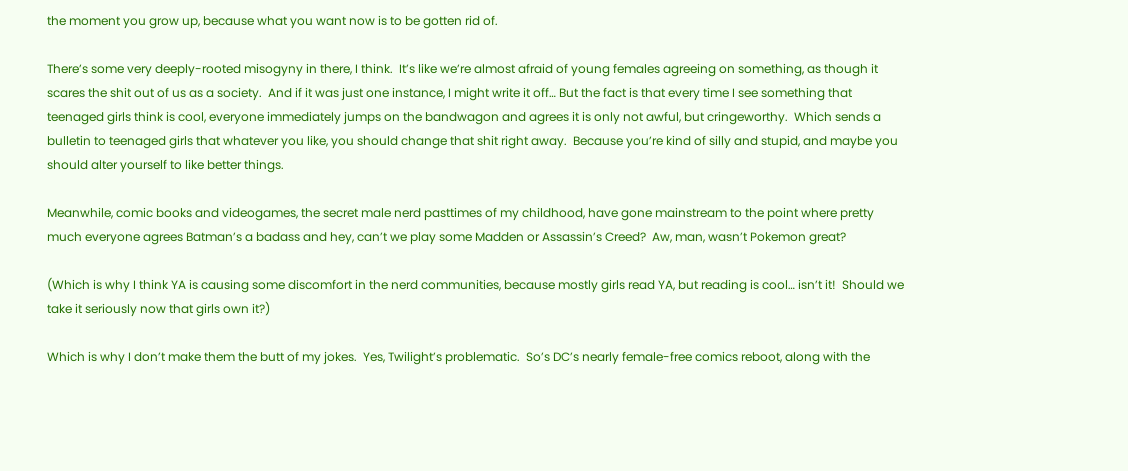the moment you grow up, because what you want now is to be gotten rid of.

There’s some very deeply-rooted misogyny in there, I think.  It’s like we’re almost afraid of young females agreeing on something, as though it scares the shit out of us as a society.  And if it was just one instance, I might write it off… But the fact is that every time I see something that teenaged girls think is cool, everyone immediately jumps on the bandwagon and agrees it is only not awful, but cringeworthy.  Which sends a bulletin to teenaged girls that whatever you like, you should change that shit right away.  Because you’re kind of silly and stupid, and maybe you should alter yourself to like better things.

Meanwhile, comic books and videogames, the secret male nerd pasttimes of my childhood, have gone mainstream to the point where pretty much everyone agrees Batman’s a badass and hey, can’t we play some Madden or Assassin’s Creed?  Aw, man, wasn’t Pokemon great?

(Which is why I think YA is causing some discomfort in the nerd communities, because mostly girls read YA, but reading is cool… isn’t it!  Should we take it seriously now that girls own it?)

Which is why I don’t make them the butt of my jokes.  Yes, Twilight’s problematic.  So’s DC’s nearly female-free comics reboot, along with the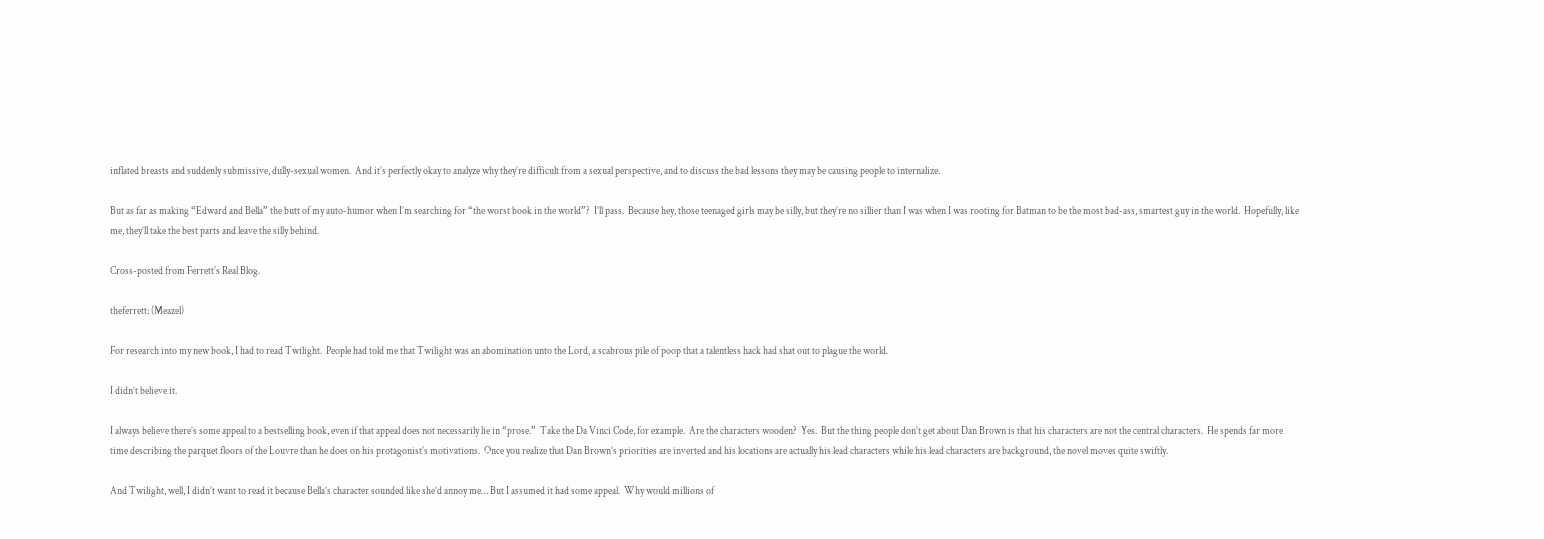inflated breasts and suddenly submissive, dully-sexual women.  And it’s perfectly okay to analyze why they’re difficult from a sexual perspective, and to discuss the bad lessons they may be causing people to internalize.

But as far as making “Edward and Bella” the butt of my auto-humor when I’m searching for “the worst book in the world”?  I’ll pass.  Because hey, those teenaged girls may be silly, but they’re no sillier than I was when I was rooting for Batman to be the most bad-ass, smartest guy in the world.  Hopefully, like me, they’ll take the best parts and leave the silly behind.

Cross-posted from Ferrett's Real Blog.

theferrett: (Meazel)

For research into my new book, I had to read Twilight.  People had told me that Twilight was an abomination unto the Lord, a scabrous pile of poop that a talentless hack had shat out to plague the world.

I didn’t believe it.

I always believe there’s some appeal to a bestselling book, even if that appeal does not necessarily lie in “prose.”  Take the Da Vinci Code, for example.  Are the characters wooden?  Yes.  But the thing people don’t get about Dan Brown is that his characters are not the central characters.  He spends far more time describing the parquet floors of the Louvre than he does on his protagonist’s motivations.  Once you realize that Dan Brown’s priorities are inverted and his locations are actually his lead characters while his lead characters are background, the novel moves quite swiftly.

And Twilight, well, I didn’t want to read it because Bella’s character sounded like she’d annoy me… But I assumed it had some appeal.  Why would millions of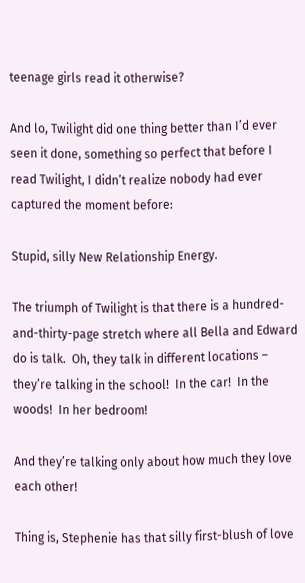teenage girls read it otherwise?

And lo, Twilight did one thing better than I’d ever seen it done, something so perfect that before I read Twilight, I didn’t realize nobody had ever captured the moment before:

Stupid, silly New Relationship Energy.

The triumph of Twilight is that there is a hundred-and-thirty-page stretch where all Bella and Edward do is talk.  Oh, they talk in different locations – they’re talking in the school!  In the car!  In the woods!  In her bedroom!

And they’re talking only about how much they love each other!

Thing is, Stephenie has that silly first-blush of love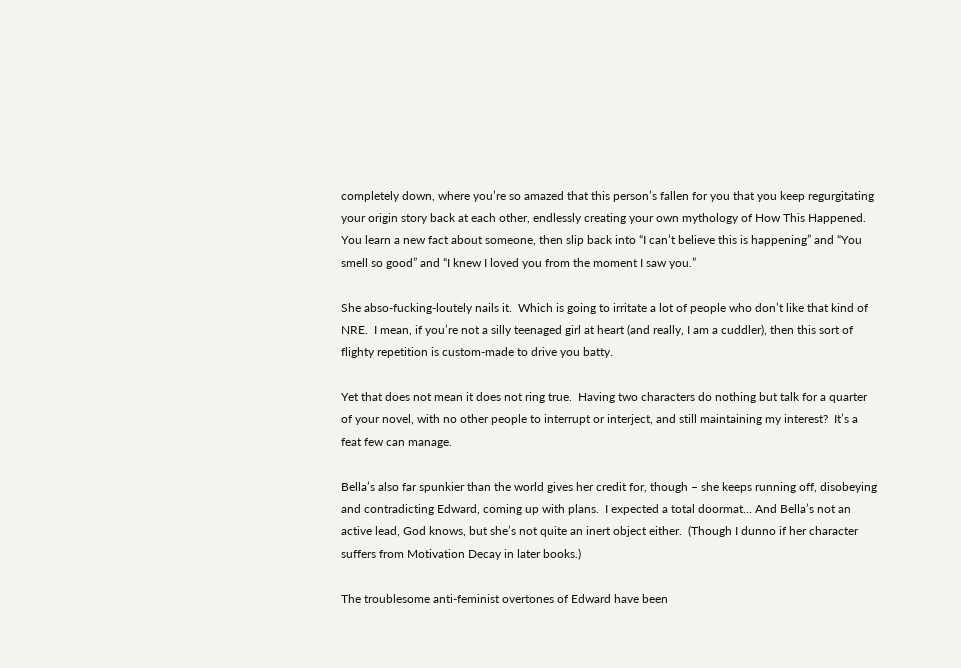completely down, where you’re so amazed that this person’s fallen for you that you keep regurgitating your origin story back at each other, endlessly creating your own mythology of How This Happened.  You learn a new fact about someone, then slip back into “I can’t believe this is happening” and “You smell so good” and “I knew I loved you from the moment I saw you.”

She abso-fucking-loutely nails it.  Which is going to irritate a lot of people who don’t like that kind of NRE.  I mean, if you’re not a silly teenaged girl at heart (and really, I am a cuddler), then this sort of flighty repetition is custom-made to drive you batty.

Yet that does not mean it does not ring true.  Having two characters do nothing but talk for a quarter of your novel, with no other people to interrupt or interject, and still maintaining my interest?  It’s a feat few can manage.

Bella’s also far spunkier than the world gives her credit for, though – she keeps running off, disobeying and contradicting Edward, coming up with plans.  I expected a total doormat… And Bella’s not an active lead, God knows, but she’s not quite an inert object either.  (Though I dunno if her character suffers from Motivation Decay in later books.)

The troublesome anti-feminist overtones of Edward have been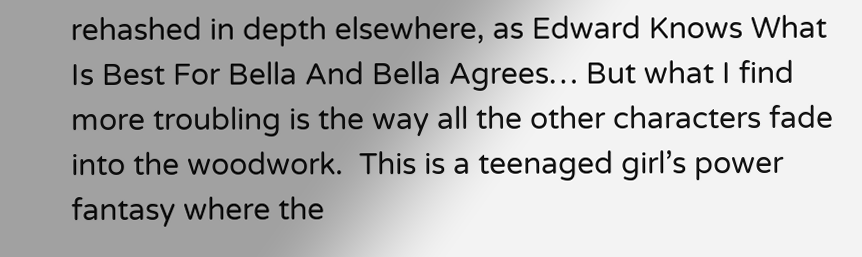rehashed in depth elsewhere, as Edward Knows What Is Best For Bella And Bella Agrees… But what I find more troubling is the way all the other characters fade into the woodwork.  This is a teenaged girl’s power fantasy where the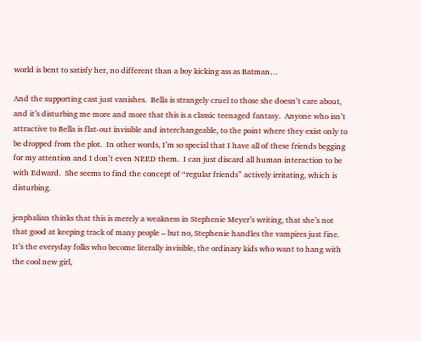world is bent to satisfy her, no different than a boy kicking ass as Batman…

And the supporting cast just vanishes.  Bella is strangely cruel to those she doesn’t care about, and it’s disturbing me more and more that this is a classic teenaged fantasy.  Anyone who isn’t attractive to Bella is flat-out invisible and interchangeable, to the point where they exist only to be dropped from the plot.  In other words, I’m so special that I have all of these friends begging for my attention and I don’t even NEED them.  I can just discard all human interaction to be with Edward.  She seems to find the concept of “regular friends” actively irritating, which is disturbing.

jenphalian thinks that this is merely a weakness in Stephenie Meyer’s writing, that she’s not that good at keeping track of many people – but no, Stephenie handles the vampires just fine.  It’s the everyday folks who become literally invisible, the ordinary kids who want to hang with the cool new girl,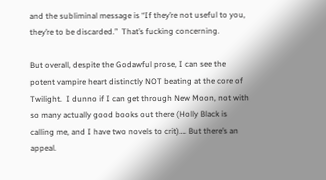and the subliminal message is “If they’re not useful to you, they’re to be discarded.”  That’s fucking concerning.

But overall, despite the Godawful prose, I can see the potent vampire heart distinctly NOT beating at the core of Twilight.  I dunno if I can get through New Moon, not with so many actually good books out there (Holly Black is calling me, and I have two novels to crit)…. But there’s an appeal.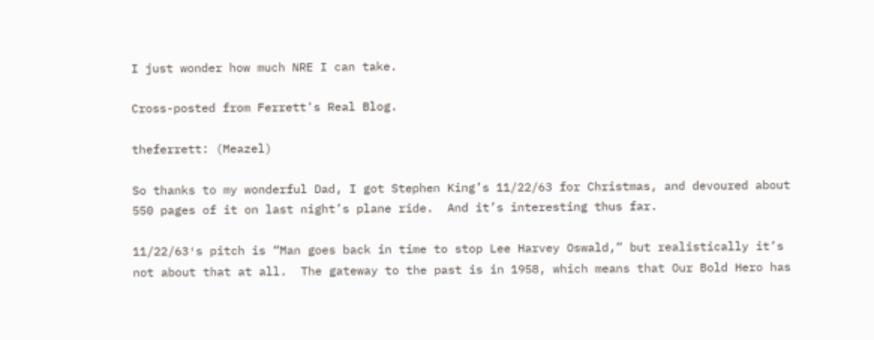I just wonder how much NRE I can take.

Cross-posted from Ferrett's Real Blog.

theferrett: (Meazel)

So thanks to my wonderful Dad, I got Stephen King’s 11/22/63 for Christmas, and devoured about 550 pages of it on last night’s plane ride.  And it’s interesting thus far.

11/22/63′s pitch is “Man goes back in time to stop Lee Harvey Oswald,” but realistically it’s not about that at all.  The gateway to the past is in 1958, which means that Our Bold Hero has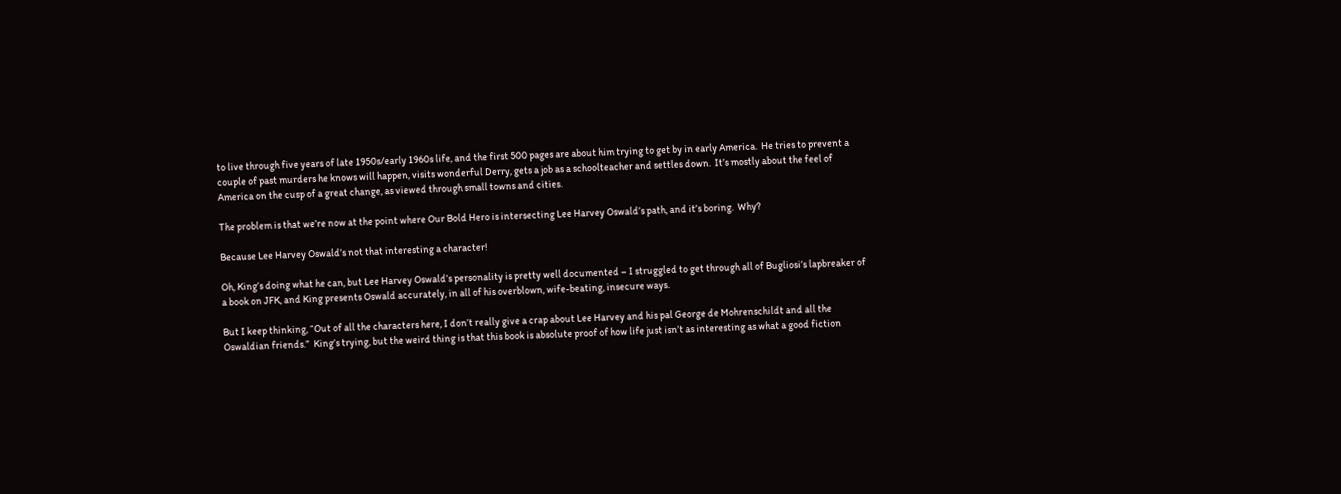to live through five years of late 1950s/early 1960s life, and the first 500 pages are about him trying to get by in early America.  He tries to prevent a couple of past murders he knows will happen, visits wonderful Derry, gets a job as a schoolteacher and settles down.  It’s mostly about the feel of America on the cusp of a great change, as viewed through small towns and cities.

The problem is that we’re now at the point where Our Bold Hero is intersecting Lee Harvey Oswald’s path, and it’s boring.  Why?

Because Lee Harvey Oswald’s not that interesting a character!

Oh, King’s doing what he can, but Lee Harvey Oswald’s personality is pretty well documented – I struggled to get through all of Bugliosi’s lapbreaker of a book on JFK, and King presents Oswald accurately, in all of his overblown, wife-beating, insecure ways.

But I keep thinking, “Out of all the characters here, I don’t really give a crap about Lee Harvey and his pal George de Mohrenschildt and all the Oswaldian friends.”  King’s trying, but the weird thing is that this book is absolute proof of how life just isn’t as interesting as what a good fiction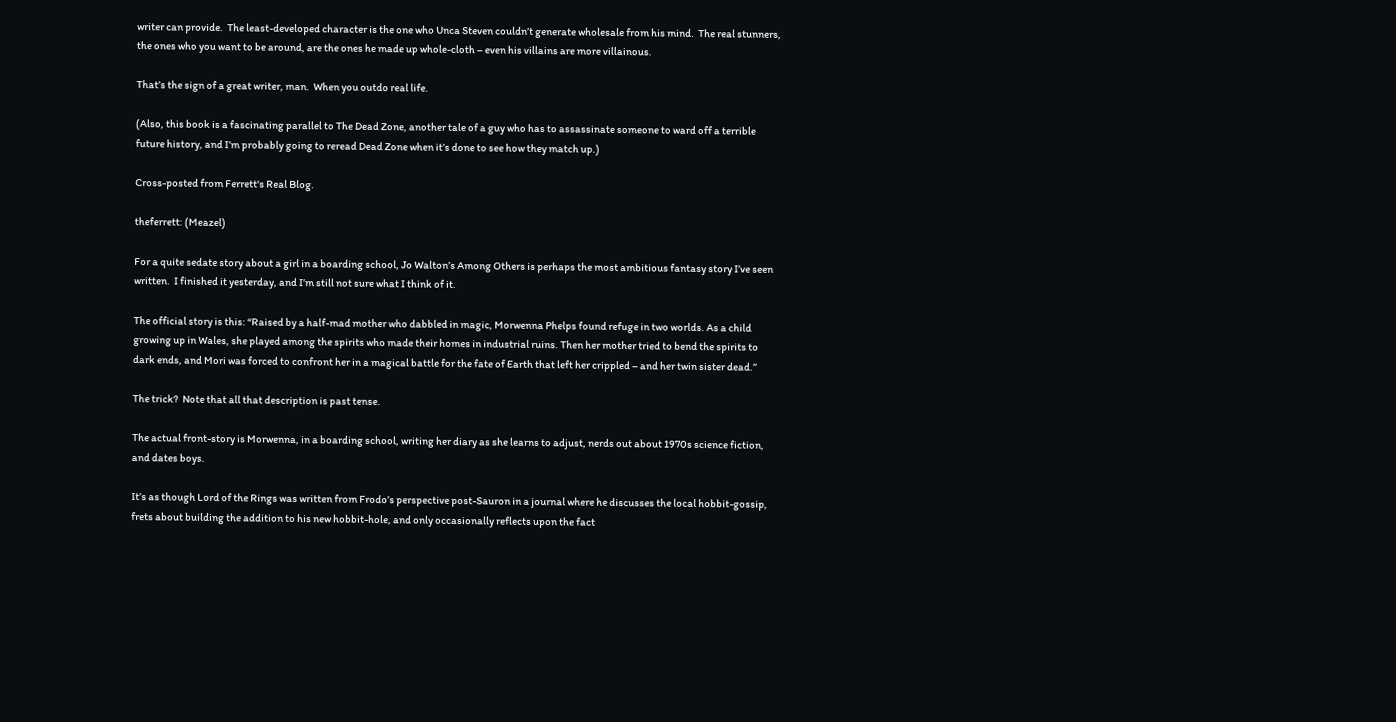writer can provide.  The least-developed character is the one who Unca Steven couldn’t generate wholesale from his mind.  The real stunners, the ones who you want to be around, are the ones he made up whole-cloth – even his villains are more villainous.

That’s the sign of a great writer, man.  When you outdo real life.

(Also, this book is a fascinating parallel to The Dead Zone, another tale of a guy who has to assassinate someone to ward off a terrible future history, and I’m probably going to reread Dead Zone when it’s done to see how they match up.)

Cross-posted from Ferrett's Real Blog.

theferrett: (Meazel)

For a quite sedate story about a girl in a boarding school, Jo Walton’s Among Others is perhaps the most ambitious fantasy story I’ve seen written.  I finished it yesterday, and I’m still not sure what I think of it.

The official story is this: “Raised by a half-mad mother who dabbled in magic, Morwenna Phelps found refuge in two worlds. As a child growing up in Wales, she played among the spirits who made their homes in industrial ruins. Then her mother tried to bend the spirits to dark ends, and Mori was forced to confront her in a magical battle for the fate of Earth that left her crippled – and her twin sister dead.”

The trick?  Note that all that description is past tense.

The actual front-story is Morwenna, in a boarding school, writing her diary as she learns to adjust, nerds out about 1970s science fiction, and dates boys.

It’s as though Lord of the Rings was written from Frodo’s perspective post-Sauron in a journal where he discusses the local hobbit-gossip, frets about building the addition to his new hobbit-hole, and only occasionally reflects upon the fact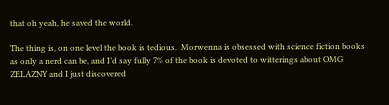that oh yeah, he saved the world.

The thing is, on one level the book is tedious.  Morwenna is obsessed with science fiction books as only a nerd can be, and I’d say fully 7% of the book is devoted to witterings about OMG ZELAZNY and I just discovered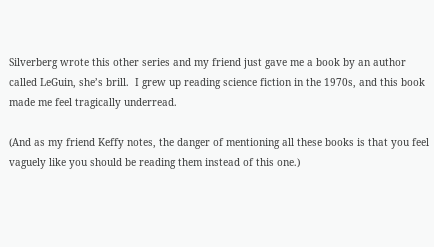Silverberg wrote this other series and my friend just gave me a book by an author called LeGuin, she’s brill.  I grew up reading science fiction in the 1970s, and this book made me feel tragically underread.

(And as my friend Keffy notes, the danger of mentioning all these books is that you feel vaguely like you should be reading them instead of this one.)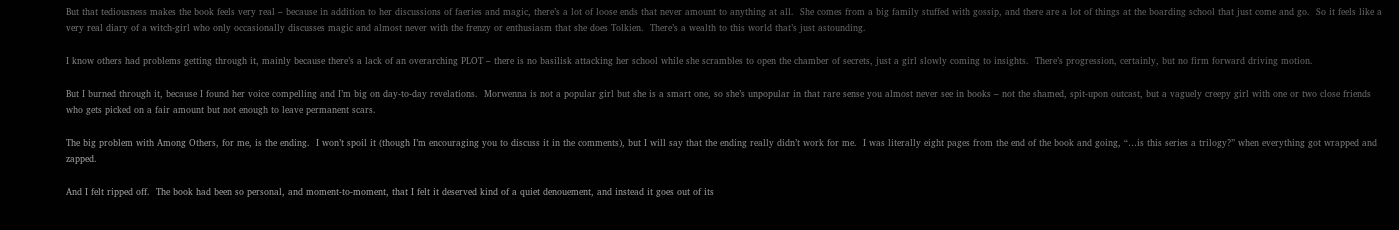But that tediousness makes the book feels very real – because in addition to her discussions of faeries and magic, there’s a lot of loose ends that never amount to anything at all.  She comes from a big family stuffed with gossip, and there are a lot of things at the boarding school that just come and go.  So it feels like a very real diary of a witch-girl who only occasionally discusses magic and almost never with the frenzy or enthusiasm that she does Tolkien.  There’s a wealth to this world that’s just astounding.

I know others had problems getting through it, mainly because there’s a lack of an overarching PLOT – there is no basilisk attacking her school while she scrambles to open the chamber of secrets, just a girl slowly coming to insights.  There’s progression, certainly, but no firm forward driving motion.

But I burned through it, because I found her voice compelling and I’m big on day-to-day revelations.  Morwenna is not a popular girl but she is a smart one, so she’s unpopular in that rare sense you almost never see in books – not the shamed, spit-upon outcast, but a vaguely creepy girl with one or two close friends who gets picked on a fair amount but not enough to leave permanent scars.

The big problem with Among Others, for me, is the ending.  I won’t spoil it (though I’m encouraging you to discuss it in the comments), but I will say that the ending really didn’t work for me.  I was literally eight pages from the end of the book and going, “…is this series a trilogy?” when everything got wrapped and zapped.

And I felt ripped off.  The book had been so personal, and moment-to-moment, that I felt it deserved kind of a quiet denouement, and instead it goes out of its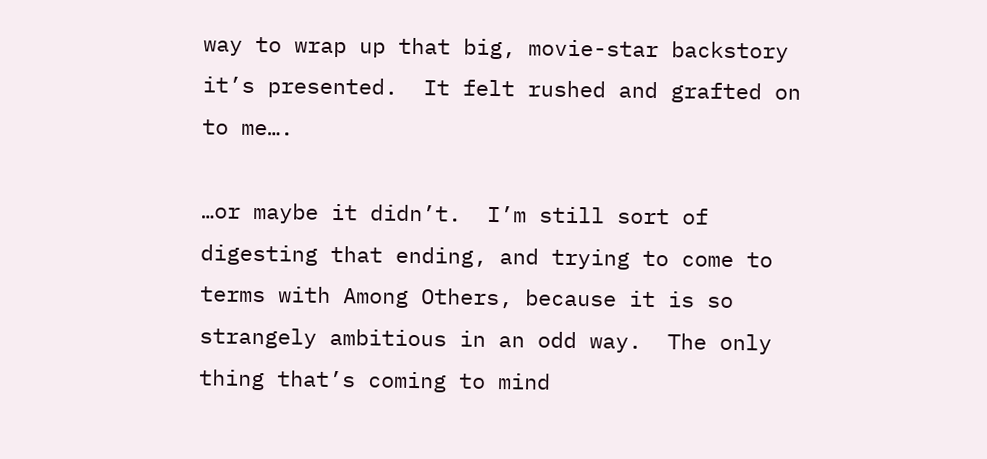way to wrap up that big, movie-star backstory it’s presented.  It felt rushed and grafted on to me….

…or maybe it didn’t.  I’m still sort of digesting that ending, and trying to come to terms with Among Others, because it is so strangely ambitious in an odd way.  The only thing that’s coming to mind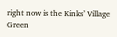right now is the Kinks’ Village Green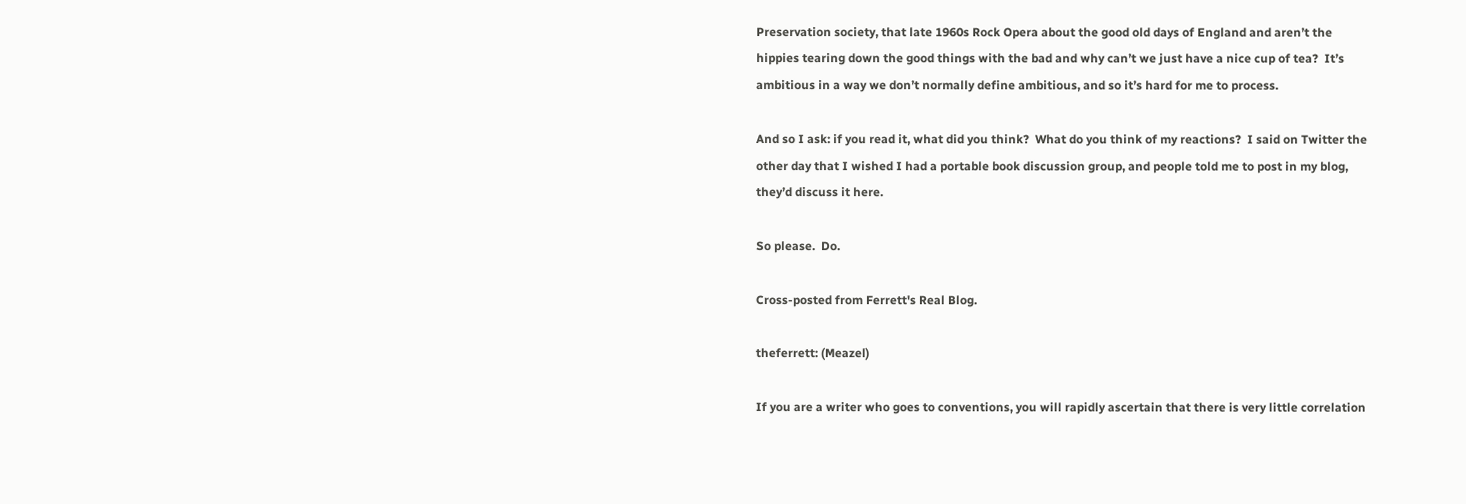Preservation society, that late 1960s Rock Opera about the good old days of England and aren’t the hippies tearing down the good things with the bad and why can’t we just have a nice cup of tea?  It’s ambitious in a way we don’t normally define ambitious, and so it’s hard for me to process.

And so I ask: if you read it, what did you think?  What do you think of my reactions?  I said on Twitter the other day that I wished I had a portable book discussion group, and people told me to post in my blog, they’d discuss it here.

So please.  Do.

Cross-posted from Ferrett's Real Blog.

theferrett: (Meazel)

If you are a writer who goes to conventions, you will rapidly ascertain that there is very little correlation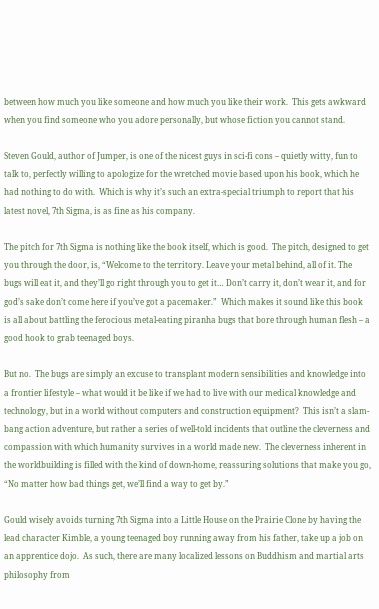between how much you like someone and how much you like their work.  This gets awkward when you find someone who you adore personally, but whose fiction you cannot stand.

Steven Gould, author of Jumper, is one of the nicest guys in sci-fi cons – quietly witty, fun to talk to, perfectly willing to apologize for the wretched movie based upon his book, which he had nothing to do with.  Which is why it’s such an extra-special triumph to report that his latest novel, 7th Sigma, is as fine as his company.

The pitch for 7th Sigma is nothing like the book itself, which is good.  The pitch, designed to get you through the door, is, “Welcome to the territory. Leave your metal behind, all of it. The bugs will eat it, and they’ll go right through you to get it… Don’t carry it, don’t wear it, and for god’s sake don’t come here if you’ve got a pacemaker.”  Which makes it sound like this book is all about battling the ferocious metal-eating piranha bugs that bore through human flesh – a good hook to grab teenaged boys.

But no.  The bugs are simply an excuse to transplant modern sensibilities and knowledge into a frontier lifestyle – what would it be like if we had to live with our medical knowledge and technology, but in a world without computers and construction equipment?  This isn’t a slam-bang action adventure, but rather a series of well-told incidents that outline the cleverness and compassion with which humanity survives in a world made new.  The cleverness inherent in the worldbuilding is filled with the kind of down-home, reassuring solutions that make you go, “No matter how bad things get, we’ll find a way to get by.”

Gould wisely avoids turning 7th Sigma into a Little House on the Prairie Clone by having the lead character Kimble, a young teenaged boy running away from his father, take up a job on an apprentice dojo.  As such, there are many localized lessons on Buddhism and martial arts philosophy from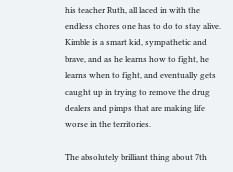his teacher Ruth, all laced in with the endless chores one has to do to stay alive.  Kimble is a smart kid, sympathetic and brave, and as he learns how to fight, he learns when to fight, and eventually gets caught up in trying to remove the drug dealers and pimps that are making life worse in the territories.

The absolutely brilliant thing about 7th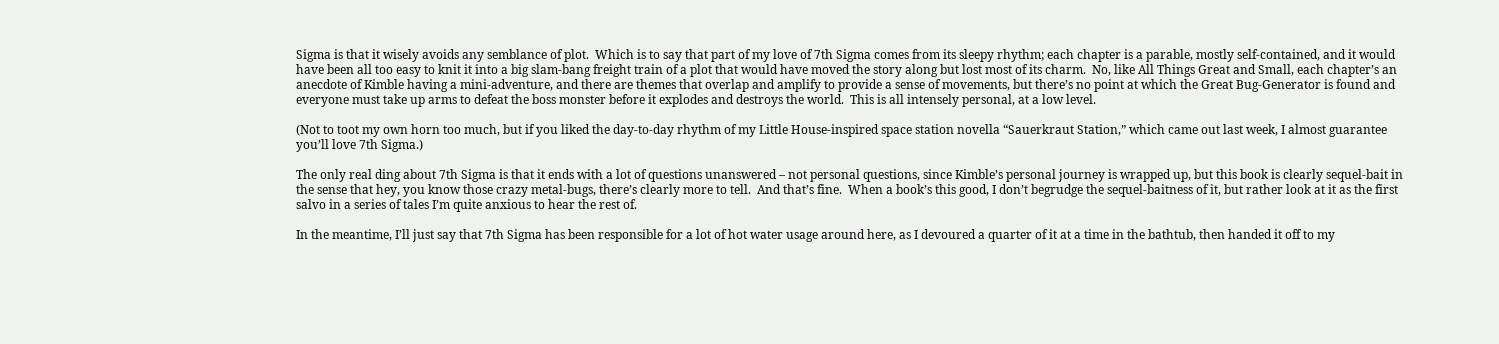Sigma is that it wisely avoids any semblance of plot.  Which is to say that part of my love of 7th Sigma comes from its sleepy rhythm; each chapter is a parable, mostly self-contained, and it would have been all too easy to knit it into a big slam-bang freight train of a plot that would have moved the story along but lost most of its charm.  No, like All Things Great and Small, each chapter’s an anecdote of Kimble having a mini-adventure, and there are themes that overlap and amplify to provide a sense of movements, but there’s no point at which the Great Bug-Generator is found and everyone must take up arms to defeat the boss monster before it explodes and destroys the world.  This is all intensely personal, at a low level.

(Not to toot my own horn too much, but if you liked the day-to-day rhythm of my Little House-inspired space station novella “Sauerkraut Station,” which came out last week, I almost guarantee you’ll love 7th Sigma.)

The only real ding about 7th Sigma is that it ends with a lot of questions unanswered – not personal questions, since Kimble’s personal journey is wrapped up, but this book is clearly sequel-bait in the sense that hey, you know those crazy metal-bugs, there’s clearly more to tell.  And that’s fine.  When a book’s this good, I don’t begrudge the sequel-baitness of it, but rather look at it as the first salvo in a series of tales I’m quite anxious to hear the rest of.

In the meantime, I’ll just say that 7th Sigma has been responsible for a lot of hot water usage around here, as I devoured a quarter of it at a time in the bathtub, then handed it off to my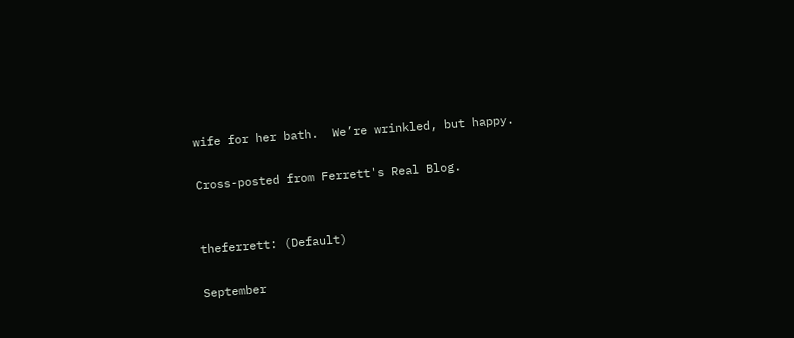wife for her bath.  We’re wrinkled, but happy.

Cross-posted from Ferrett's Real Blog.


theferrett: (Default)

September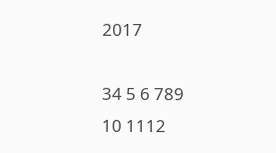2017

34 5 6 789
10 1112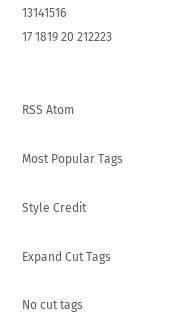13141516
17 1819 20 212223


RSS Atom

Most Popular Tags

Style Credit

Expand Cut Tags

No cut tags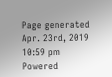Page generated Apr. 23rd, 2019 10:59 pm
Powered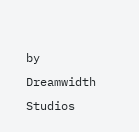by Dreamwidth Studios